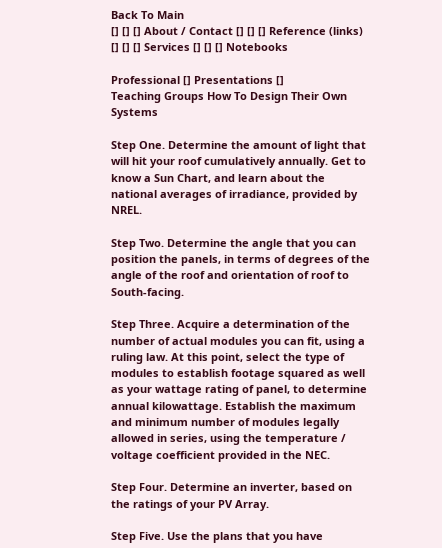Back To Main
[] [] [] About / Contact [] [] [] Reference (links) [] [] [] Services [] [] [] Notebooks

Professional [] Presentations []
Teaching Groups How To Design Their Own Systems

Step One. Determine the amount of light that will hit your roof cumulatively annually. Get to know a Sun Chart, and learn about the national averages of irradiance, provided by NREL.

Step Two. Determine the angle that you can position the panels, in terms of degrees of the angle of the roof and orientation of roof to South-facing.

Step Three. Acquire a determination of the number of actual modules you can fit, using a ruling law. At this point, select the type of modules to establish footage squared as well as your wattage rating of panel, to determine annual kilowattage. Establish the maximum and minimum number of modules legally allowed in series, using the temperature / voltage coefficient provided in the NEC.

Step Four. Determine an inverter, based on the ratings of your PV Array.

Step Five. Use the plans that you have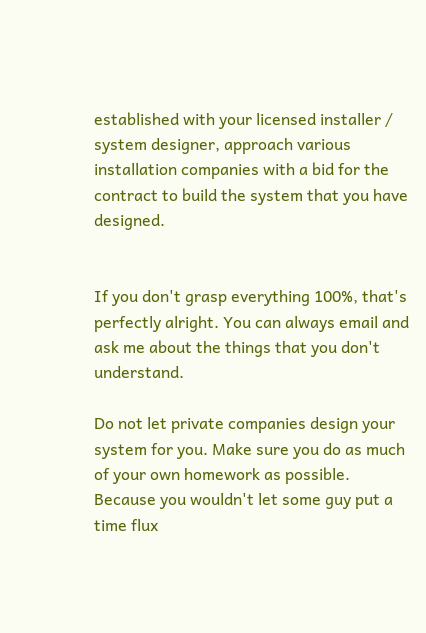established with your licensed installer / system designer, approach various installation companies with a bid for the contract to build the system that you have designed.


If you don't grasp everything 100%, that's perfectly alright. You can always email and ask me about the things that you don't understand.

Do not let private companies design your system for you. Make sure you do as much of your own homework as possible. Because you wouldn't let some guy put a time flux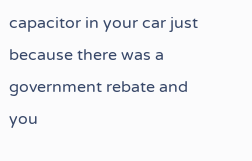capacitor in your car just because there was a government rebate and you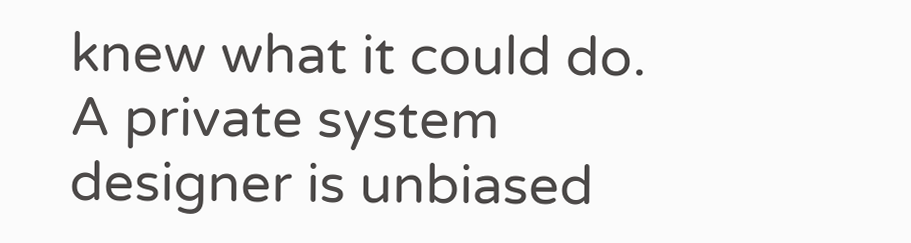knew what it could do. A private system designer is unbiased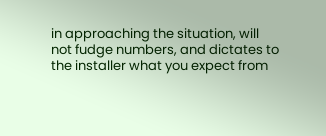in approaching the situation, will not fudge numbers, and dictates to the installer what you expect from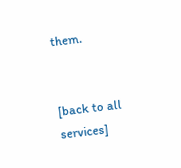them.


[back to all services]